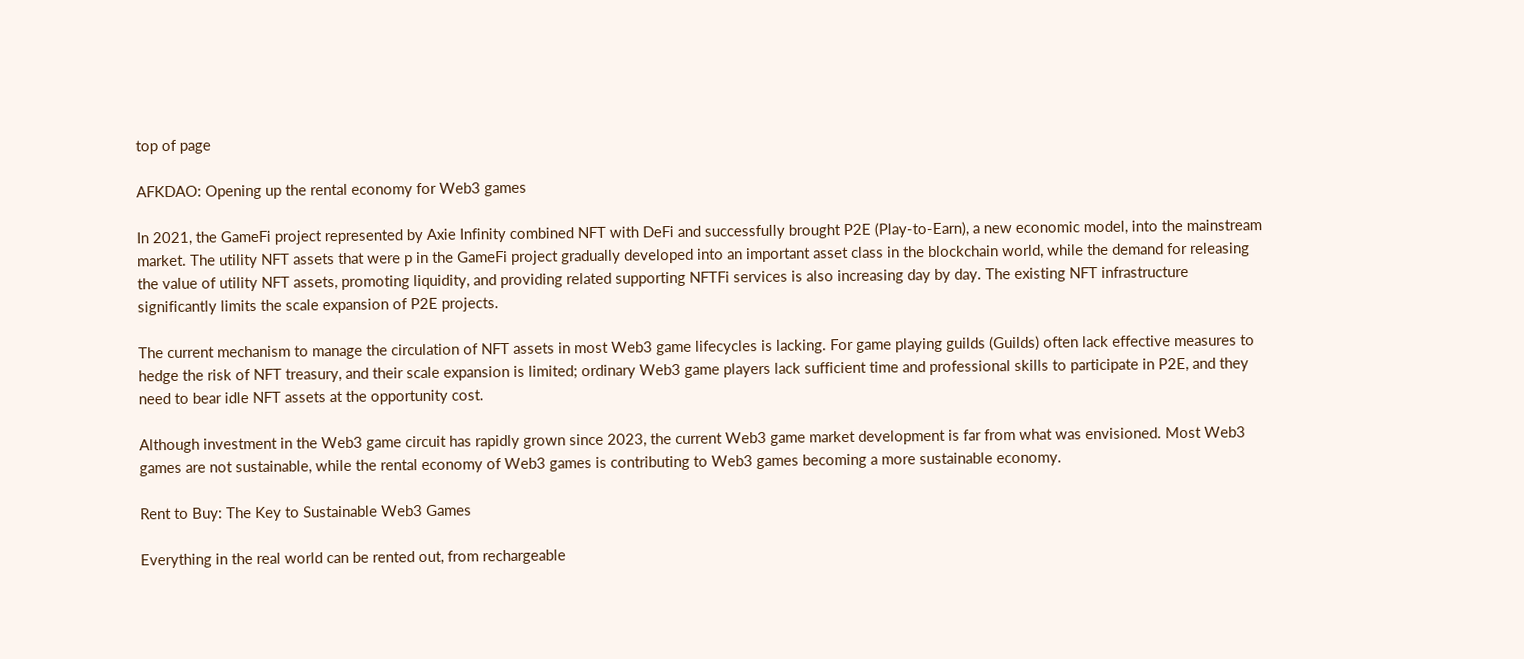top of page

AFKDAO: Opening up the rental economy for Web3 games

In 2021, the GameFi project represented by Axie Infinity combined NFT with DeFi and successfully brought P2E (Play-to-Earn), a new economic model, into the mainstream market. The utility NFT assets that were p in the GameFi project gradually developed into an important asset class in the blockchain world, while the demand for releasing the value of utility NFT assets, promoting liquidity, and providing related supporting NFTFi services is also increasing day by day. The existing NFT infrastructure significantly limits the scale expansion of P2E projects.

The current mechanism to manage the circulation of NFT assets in most Web3 game lifecycles is lacking. For game playing guilds (Guilds) often lack effective measures to hedge the risk of NFT treasury, and their scale expansion is limited; ordinary Web3 game players lack sufficient time and professional skills to participate in P2E, and they need to bear idle NFT assets at the opportunity cost.

Although investment in the Web3 game circuit has rapidly grown since 2023, the current Web3 game market development is far from what was envisioned. Most Web3 games are not sustainable, while the rental economy of Web3 games is contributing to Web3 games becoming a more sustainable economy.

Rent to Buy: The Key to Sustainable Web3 Games

Everything in the real world can be rented out, from rechargeable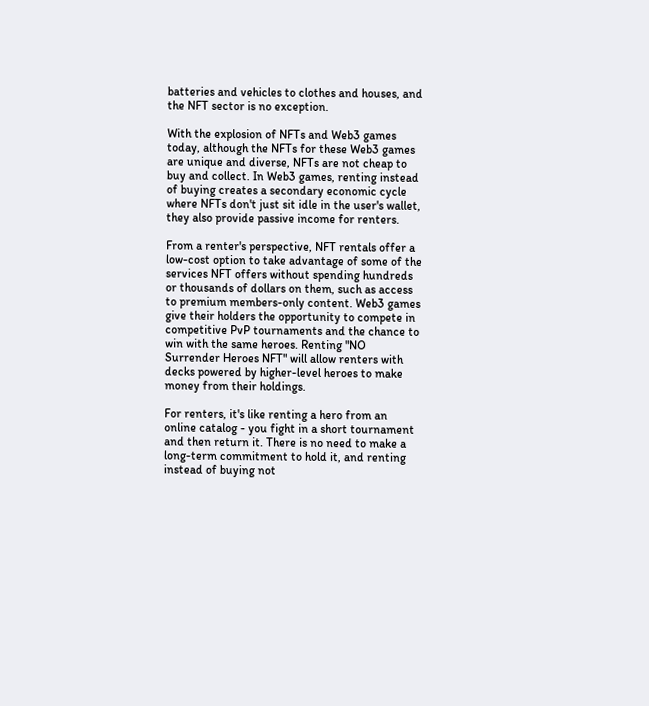batteries and vehicles to clothes and houses, and the NFT sector is no exception.

With the explosion of NFTs and Web3 games today, although the NFTs for these Web3 games are unique and diverse, NFTs are not cheap to buy and collect. In Web3 games, renting instead of buying creates a secondary economic cycle where NFTs don't just sit idle in the user's wallet, they also provide passive income for renters.

From a renter's perspective, NFT rentals offer a low-cost option to take advantage of some of the services NFT offers without spending hundreds or thousands of dollars on them, such as access to premium members-only content. Web3 games give their holders the opportunity to compete in competitive PvP tournaments and the chance to win with the same heroes. Renting "NO Surrender Heroes NFT" will allow renters with decks powered by higher-level heroes to make money from their holdings.

For renters, it's like renting a hero from an online catalog - you fight in a short tournament and then return it. There is no need to make a long-term commitment to hold it, and renting instead of buying not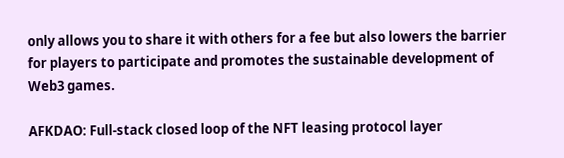only allows you to share it with others for a fee but also lowers the barrier for players to participate and promotes the sustainable development of Web3 games.

AFKDAO: Full-stack closed loop of the NFT leasing protocol layer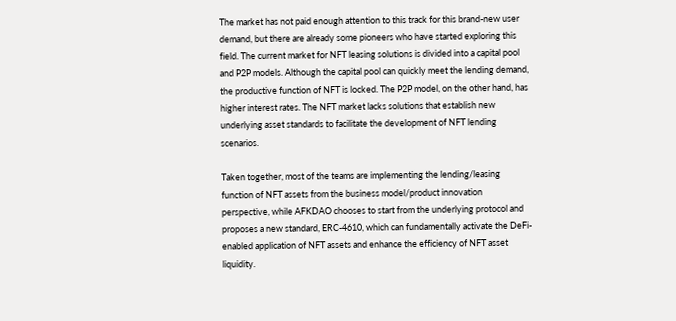The market has not paid enough attention to this track for this brand-new user demand, but there are already some pioneers who have started exploring this field. The current market for NFT leasing solutions is divided into a capital pool and P2P models. Although the capital pool can quickly meet the lending demand, the productive function of NFT is locked. The P2P model, on the other hand, has higher interest rates. The NFT market lacks solutions that establish new underlying asset standards to facilitate the development of NFT lending scenarios.

Taken together, most of the teams are implementing the lending/leasing function of NFT assets from the business model/product innovation perspective, while AFKDAO chooses to start from the underlying protocol and proposes a new standard, ERC-4610, which can fundamentally activate the DeFi-enabled application of NFT assets and enhance the efficiency of NFT asset liquidity.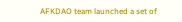AFKDAO team launched a set of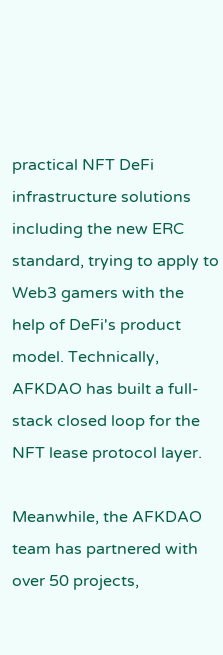practical NFT DeFi infrastructure solutions including the new ERC standard, trying to apply to Web3 gamers with the help of DeFi's product model. Technically, AFKDAO has built a full-stack closed loop for the NFT lease protocol layer.

Meanwhile, the AFKDAO team has partnered with over 50 projects,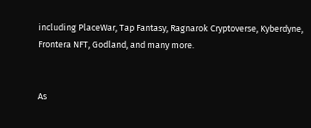including PlaceWar, Tap Fantasy, Ragnarok Cryptoverse, Kyberdyne, Frontera NFT, Godland, and many more.


As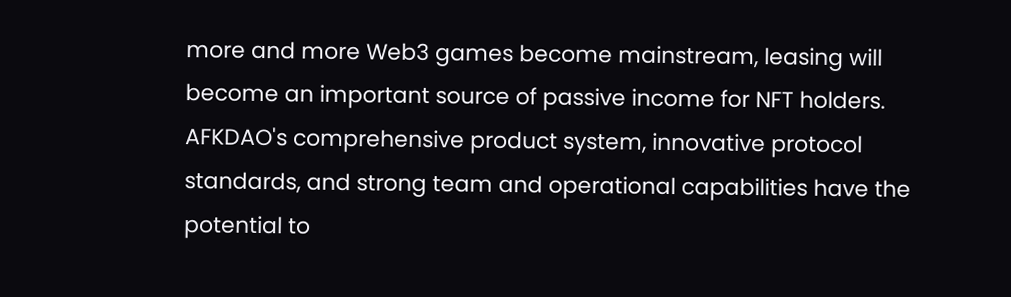more and more Web3 games become mainstream, leasing will become an important source of passive income for NFT holders. AFKDAO's comprehensive product system, innovative protocol standards, and strong team and operational capabilities have the potential to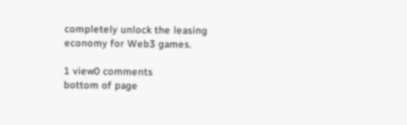completely unlock the leasing economy for Web3 games.

1 view0 comments
bottom of page